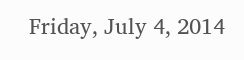Friday, July 4, 2014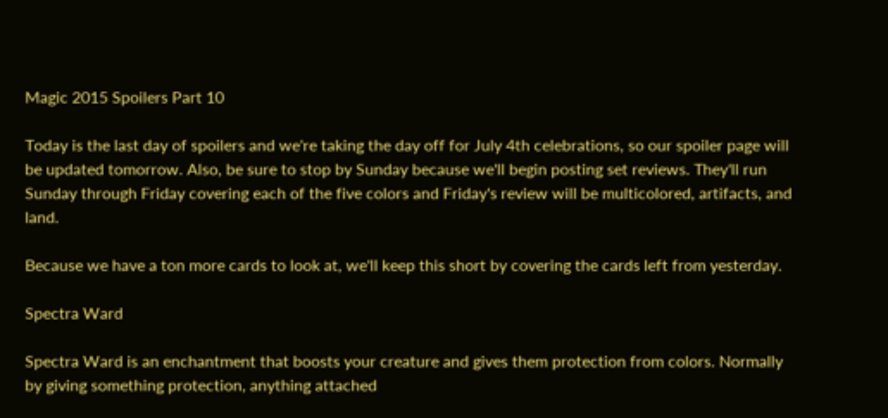Magic 2015 Spoilers Part 10

Today is the last day of spoilers and we're taking the day off for July 4th celebrations, so our spoiler page will be updated tomorrow. Also, be sure to stop by Sunday because we'll begin posting set reviews. They'll run Sunday through Friday covering each of the five colors and Friday's review will be multicolored, artifacts, and land.

Because we have a ton more cards to look at, we'll keep this short by covering the cards left from yesterday.

Spectra Ward

Spectra Ward is an enchantment that boosts your creature and gives them protection from colors. Normally by giving something protection, anything attached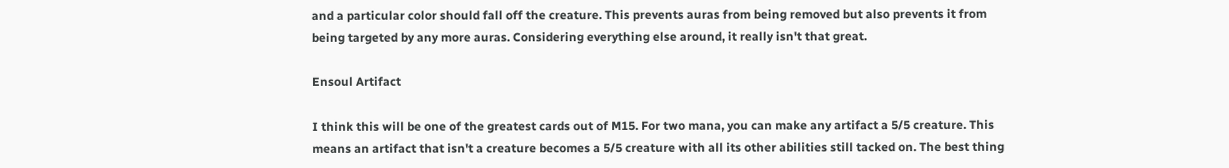and a particular color should fall off the creature. This prevents auras from being removed but also prevents it from being targeted by any more auras. Considering everything else around, it really isn't that great.

Ensoul Artifact

I think this will be one of the greatest cards out of M15. For two mana, you can make any artifact a 5/5 creature. This means an artifact that isn't a creature becomes a 5/5 creature with all its other abilities still tacked on. The best thing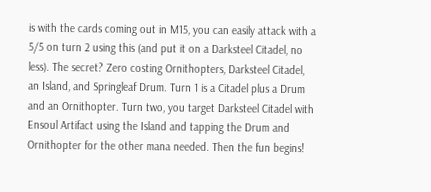is with the cards coming out in M15, you can easily attack with a 5/5 on turn 2 using this (and put it on a Darksteel Citadel, no less). The secret? Zero costing Ornithopters, Darksteel Citadel, an Island, and Springleaf Drum. Turn 1 is a Citadel plus a Drum and an Ornithopter. Turn two, you target Darksteel Citadel with Ensoul Artifact using the Island and tapping the Drum and Ornithopter for the other mana needed. Then the fun begins!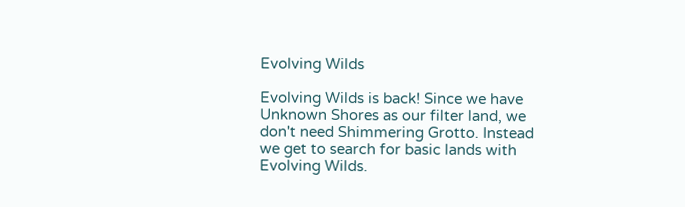Evolving Wilds

Evolving Wilds is back! Since we have Unknown Shores as our filter land, we don't need Shimmering Grotto. Instead we get to search for basic lands with Evolving Wilds.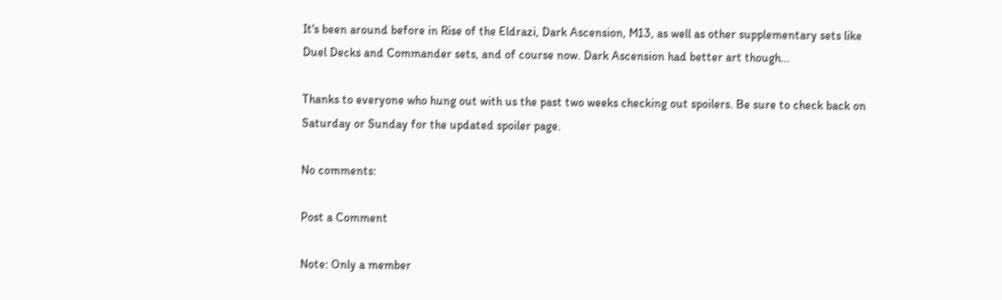It's been around before in Rise of the Eldrazi, Dark Ascension, M13, as well as other supplementary sets like Duel Decks and Commander sets, and of course now. Dark Ascension had better art though...

Thanks to everyone who hung out with us the past two weeks checking out spoilers. Be sure to check back on Saturday or Sunday for the updated spoiler page.

No comments:

Post a Comment

Note: Only a member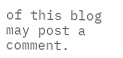of this blog may post a comment.